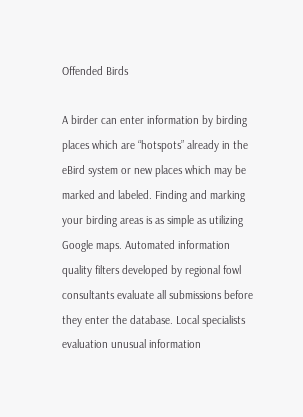Offended Birds

A birder can enter information by birding places which are “hotspots” already in the eBird system or new places which may be marked and labeled. Finding and marking your birding areas is as simple as utilizing Google maps. Automated information quality filters developed by regional fowl consultants evaluate all submissions before they enter the database. Local specialists evaluation unusual information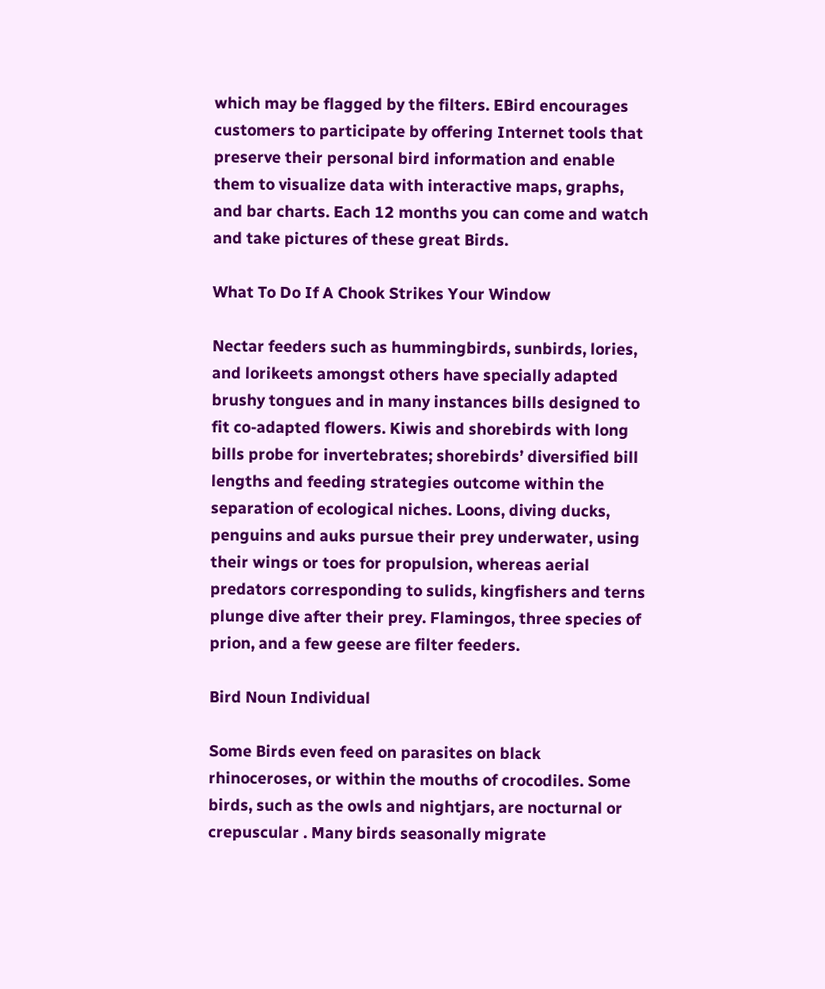which may be flagged by the filters. EBird encourages customers to participate by offering Internet tools that preserve their personal bird information and enable them to visualize data with interactive maps, graphs, and bar charts. Each 12 months you can come and watch and take pictures of these great Birds.

What To Do If A Chook Strikes Your Window

Nectar feeders such as hummingbirds, sunbirds, lories, and lorikeets amongst others have specially adapted brushy tongues and in many instances bills designed to fit co-adapted flowers. Kiwis and shorebirds with long bills probe for invertebrates; shorebirds’ diversified bill lengths and feeding strategies outcome within the separation of ecological niches. Loons, diving ducks, penguins and auks pursue their prey underwater, using their wings or toes for propulsion, whereas aerial predators corresponding to sulids, kingfishers and terns plunge dive after their prey. Flamingos, three species of prion, and a few geese are filter feeders.

Bird Noun Individual

Some Birds even feed on parasites on black rhinoceroses, or within the mouths of crocodiles. Some birds, such as the owls and nightjars, are nocturnal or crepuscular . Many birds seasonally migrate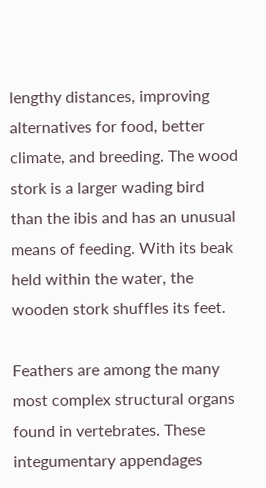lengthy distances, improving alternatives for food, better climate, and breeding. The wood stork is a larger wading bird than the ibis and has an unusual means of feeding. With its beak held within the water, the wooden stork shuffles its feet.

Feathers are among the many most complex structural organs found in vertebrates. These integumentary appendages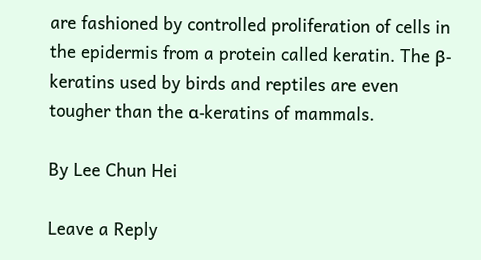are fashioned by controlled proliferation of cells in the epidermis from a protein called keratin. The β-keratins used by birds and reptiles are even tougher than the α-keratins of mammals.

By Lee Chun Hei

Leave a Reply